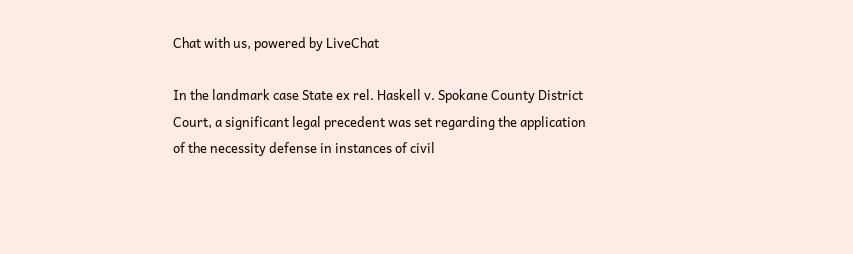Chat with us, powered by LiveChat

In the landmark case State ex rel. Haskell v. Spokane County District Court, a significant legal precedent was set regarding the application of the necessity defense in instances of civil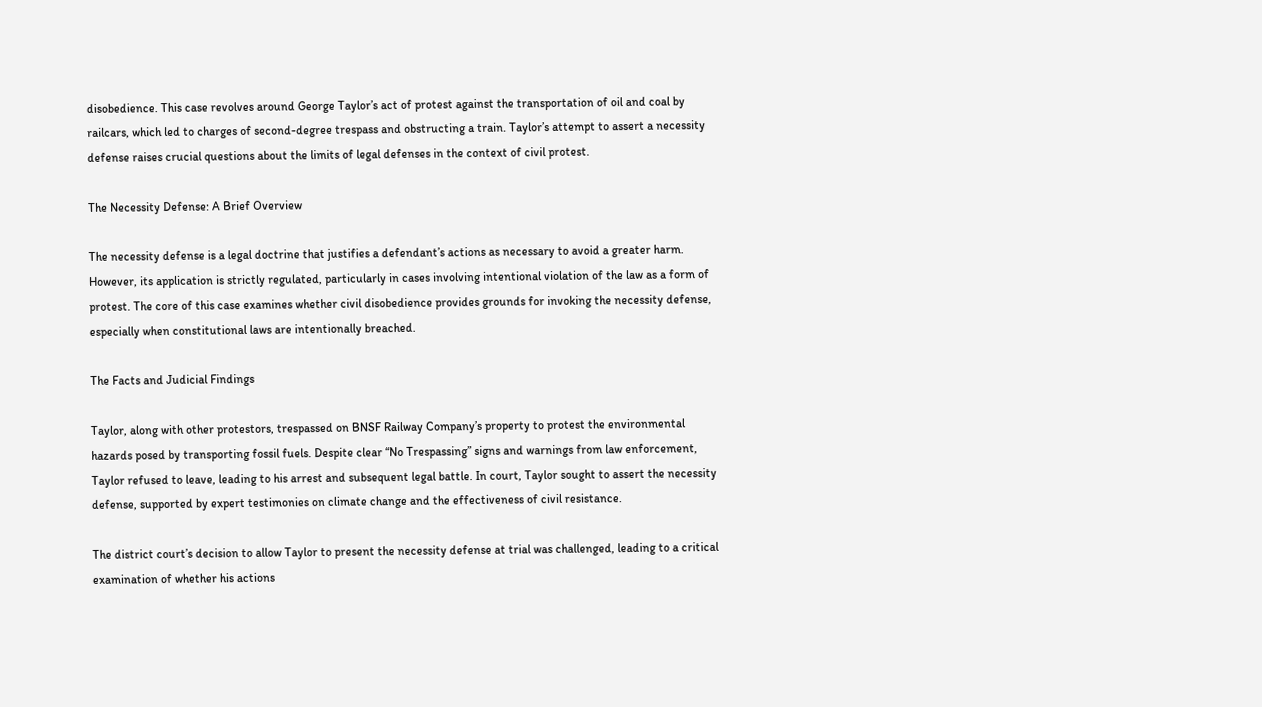disobedience. This case revolves around George Taylor’s act of protest against the transportation of oil and coal by railcars, which led to charges of second-degree trespass and obstructing a train. Taylor’s attempt to assert a necessity defense raises crucial questions about the limits of legal defenses in the context of civil protest.

The Necessity Defense: A Brief Overview

The necessity defense is a legal doctrine that justifies a defendant’s actions as necessary to avoid a greater harm. However, its application is strictly regulated, particularly in cases involving intentional violation of the law as a form of protest. The core of this case examines whether civil disobedience provides grounds for invoking the necessity defense, especially when constitutional laws are intentionally breached.

The Facts and Judicial Findings

Taylor, along with other protestors, trespassed on BNSF Railway Company’s property to protest the environmental hazards posed by transporting fossil fuels. Despite clear “No Trespassing” signs and warnings from law enforcement, Taylor refused to leave, leading to his arrest and subsequent legal battle. In court, Taylor sought to assert the necessity defense, supported by expert testimonies on climate change and the effectiveness of civil resistance.

The district court’s decision to allow Taylor to present the necessity defense at trial was challenged, leading to a critical examination of whether his actions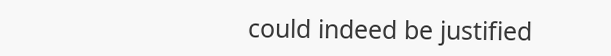could indeed be justified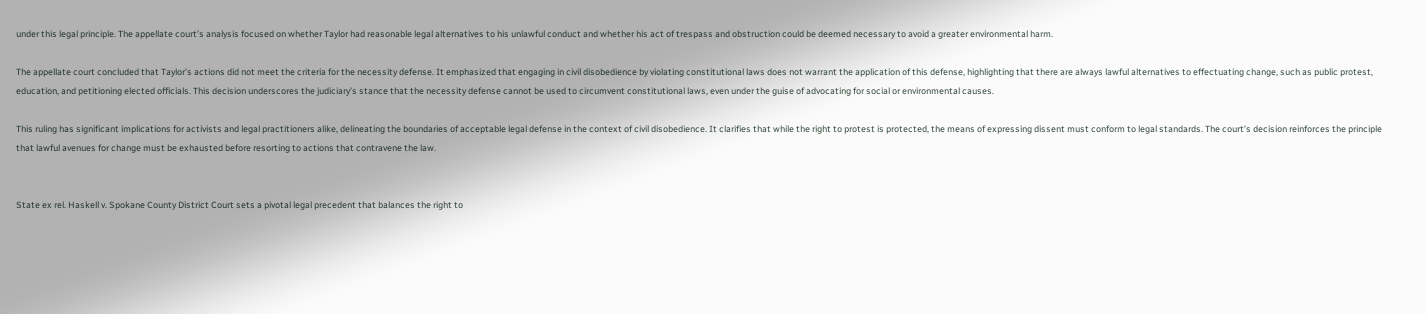under this legal principle. The appellate court’s analysis focused on whether Taylor had reasonable legal alternatives to his unlawful conduct and whether his act of trespass and obstruction could be deemed necessary to avoid a greater environmental harm.

The appellate court concluded that Taylor’s actions did not meet the criteria for the necessity defense. It emphasized that engaging in civil disobedience by violating constitutional laws does not warrant the application of this defense, highlighting that there are always lawful alternatives to effectuating change, such as public protest, education, and petitioning elected officials. This decision underscores the judiciary’s stance that the necessity defense cannot be used to circumvent constitutional laws, even under the guise of advocating for social or environmental causes.

This ruling has significant implications for activists and legal practitioners alike, delineating the boundaries of acceptable legal defense in the context of civil disobedience. It clarifies that while the right to protest is protected, the means of expressing dissent must conform to legal standards. The court’s decision reinforces the principle that lawful avenues for change must be exhausted before resorting to actions that contravene the law.


State ex rel. Haskell v. Spokane County District Court sets a pivotal legal precedent that balances the right to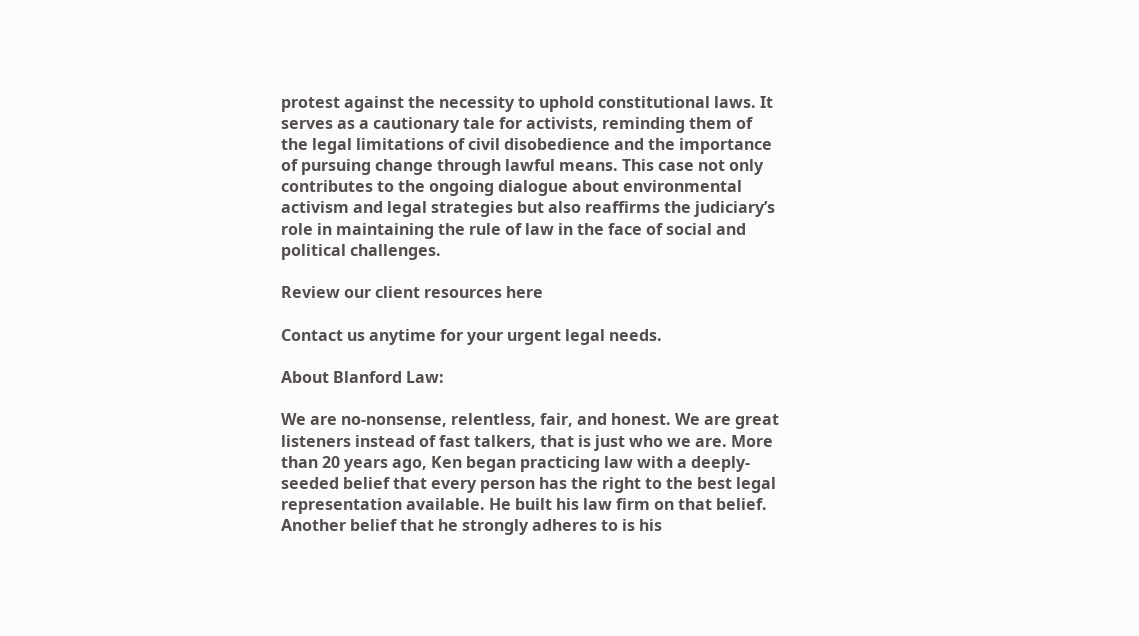protest against the necessity to uphold constitutional laws. It serves as a cautionary tale for activists, reminding them of the legal limitations of civil disobedience and the importance of pursuing change through lawful means. This case not only contributes to the ongoing dialogue about environmental activism and legal strategies but also reaffirms the judiciary’s role in maintaining the rule of law in the face of social and political challenges.

Review our client resources here

Contact us anytime for your urgent legal needs.

About Blanford Law:

We are no-nonsense, relentless, fair, and honest. We are great listeners instead of fast talkers, that is just who we are. More than 20 years ago, Ken began practicing law with a deeply-seeded belief that every person has the right to the best legal representation available. He built his law firm on that belief. Another belief that he strongly adheres to is his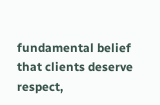fundamental belief that clients deserve respect,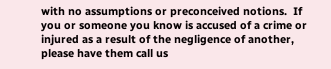with no assumptions or preconceived notions.  If you or someone you know is accused of a crime or injured as a result of the negligence of another, please have them call us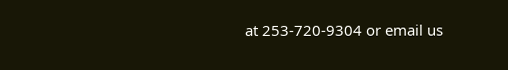at 253-720-9304 or email us